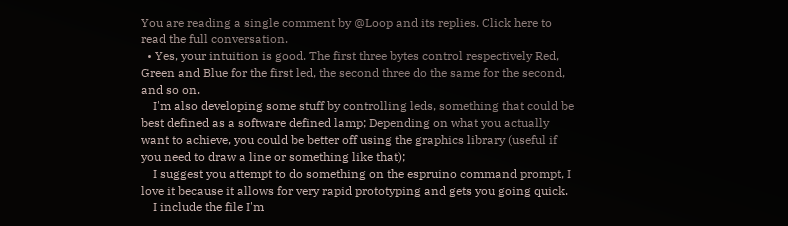You are reading a single comment by @Loop and its replies. Click here to read the full conversation.
  • Yes, your intuition is good. The first three bytes control respectively Red, Green and Blue for the first led, the second three do the same for the second, and so on.
    I'm also developing some stuff by controlling leds, something that could be best defined as a software defined lamp; Depending on what you actually want to achieve, you could be better off using the graphics library (useful if you need to draw a line or something like that);
    I suggest you attempt to do something on the espruino command prompt, I love it because it allows for very rapid prototyping and gets you going quick.
    I include the file I'm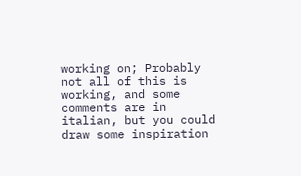working on; Probably not all of this is working, and some comments are in italian, but you could draw some inspiration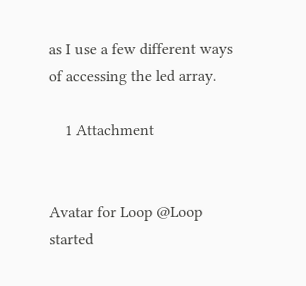as I use a few different ways of accessing the led array.

    1 Attachment


Avatar for Loop @Loop started